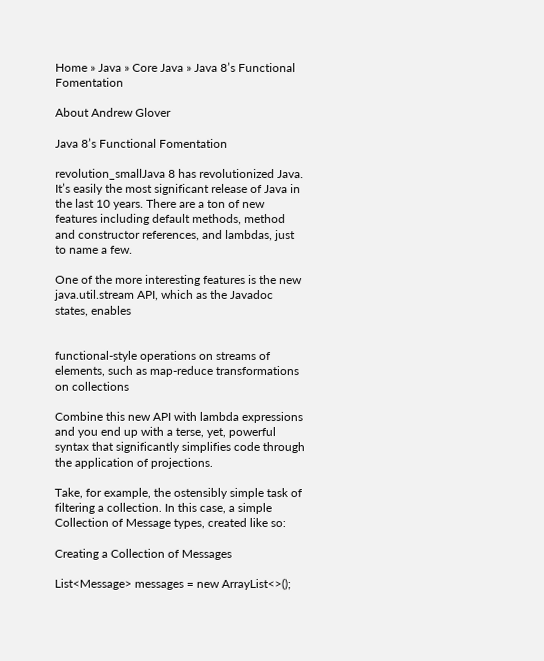Home » Java » Core Java » Java 8’s Functional Fomentation

About Andrew Glover

Java 8’s Functional Fomentation

revolution_smallJava 8 has revolutionized Java. It’s easily the most significant release of Java in the last 10 years. There are a ton of new features including default methods, method and constructor references, and lambdas, just to name a few.

One of the more interesting features is the new java.util.stream API, which as the Javadoc states, enables


functional-style operations on streams of elements, such as map-reduce transformations on collections

Combine this new API with lambda expressions and you end up with a terse, yet, powerful syntax that significantly simplifies code through the application of projections.

Take, for example, the ostensibly simple task of filtering a collection. In this case, a simple Collection of Message types, created like so:

Creating a Collection of Messages

List<Message> messages = new ArrayList<>();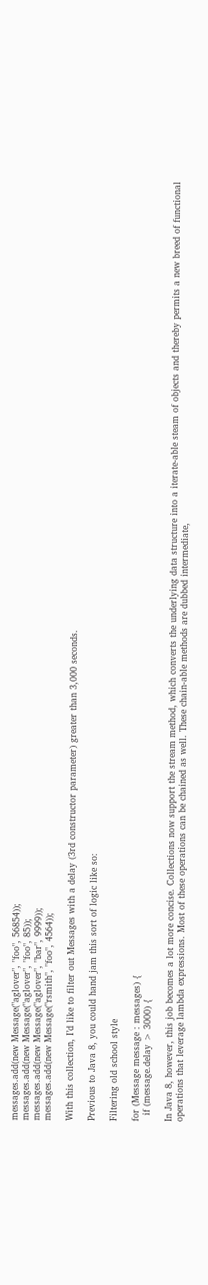messages.add(new Message("aglover", "foo", 56854));
messages.add(new Message("aglover", "foo", 85));
messages.add(new Message("aglover", "bar", 9999));
messages.add(new Message("rsmith", "foo", 4564));

With this collection, I’d like to filter out Messages with a delay (3rd constructor parameter) greater than 3,000 seconds.

Previous to Java 8, you could hand jam this sort of logic like so:

Filtering old school style

for (Message message : messages) {
  if (message.delay > 3000) {

In Java 8, however, this job becomes a lot more concise. Collections now support the stream method, which converts the underlying data structure into a iterate-able steam of objects and thereby permits a new breed of functional operations that leverage lambda expressions. Most of these operations can be chained as well. These chain-able methods are dubbed intermediate,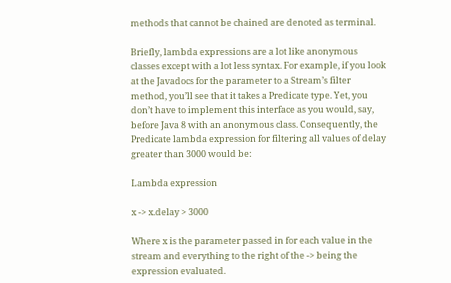methods that cannot be chained are denoted as terminal.

Briefly, lambda expressions are a lot like anonymous classes except with a lot less syntax. For example, if you look at the Javadocs for the parameter to a Stream’s filter method, you’ll see that it takes a Predicate type. Yet, you don’t have to implement this interface as you would, say, before Java 8 with an anonymous class. Consequently, the Predicate lambda expression for filtering all values of delay greater than 3000 would be:

Lambda expression

x -> x.delay > 3000

Where x is the parameter passed in for each value in the stream and everything to the right of the -> being the expression evaluated.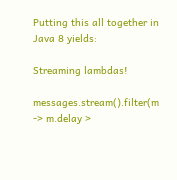Putting this all together in Java 8 yields:

Streaming lambdas!

messages.stream().filter(m -> m.delay >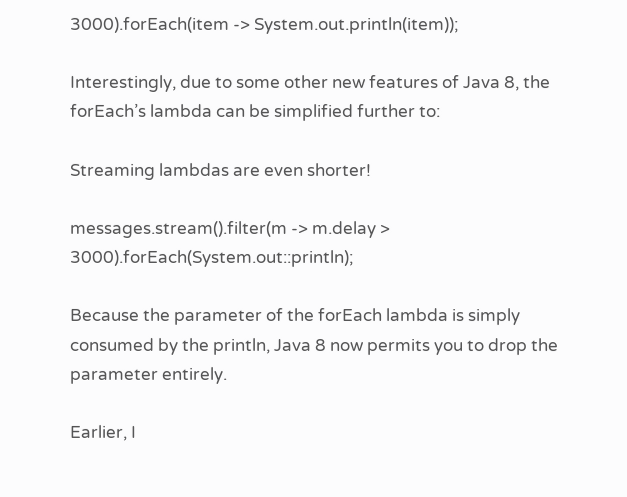3000).forEach(item -> System.out.println(item));

Interestingly, due to some other new features of Java 8, the forEach’s lambda can be simplified further to:

Streaming lambdas are even shorter!

messages.stream().filter(m -> m.delay > 3000).forEach(System.out::println);

Because the parameter of the forEach lambda is simply consumed by the println, Java 8 now permits you to drop the parameter entirely.

Earlier, I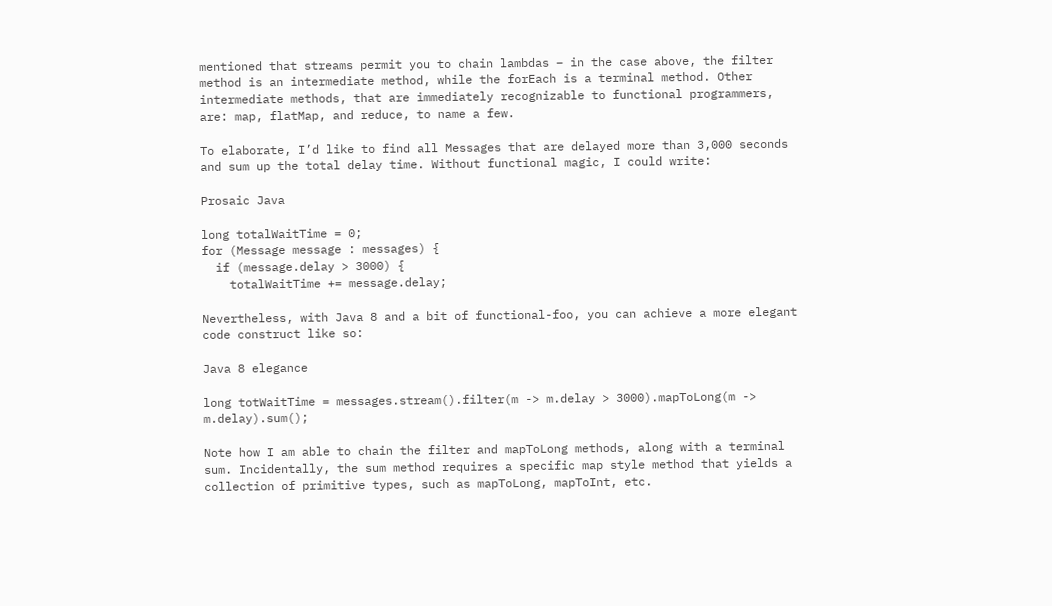mentioned that streams permit you to chain lambdas – in the case above, the filter method is an intermediate method, while the forEach is a terminal method. Other intermediate methods, that are immediately recognizable to functional programmers, are: map, flatMap, and reduce, to name a few.

To elaborate, I’d like to find all Messages that are delayed more than 3,000 seconds and sum up the total delay time. Without functional magic, I could write:

Prosaic Java

long totalWaitTime = 0;
for (Message message : messages) {
  if (message.delay > 3000) {
    totalWaitTime += message.delay;

Nevertheless, with Java 8 and a bit of functional-foo, you can achieve a more elegant code construct like so:

Java 8 elegance

long totWaitTime = messages.stream().filter(m -> m.delay > 3000).mapToLong(m -> m.delay).sum();

Note how I am able to chain the filter and mapToLong methods, along with a terminal sum. Incidentally, the sum method requires a specific map style method that yields a collection of primitive types, such as mapToLong, mapToInt, etc.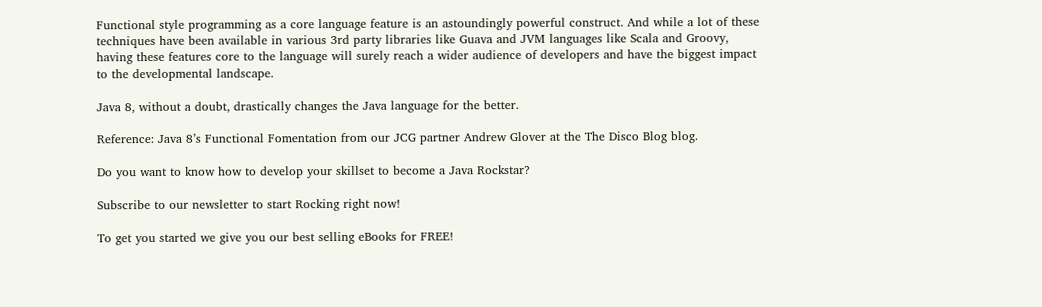Functional style programming as a core language feature is an astoundingly powerful construct. And while a lot of these techniques have been available in various 3rd party libraries like Guava and JVM languages like Scala and Groovy, having these features core to the language will surely reach a wider audience of developers and have the biggest impact to the developmental landscape.

Java 8, without a doubt, drastically changes the Java language for the better.

Reference: Java 8’s Functional Fomentation from our JCG partner Andrew Glover at the The Disco Blog blog.

Do you want to know how to develop your skillset to become a Java Rockstar?

Subscribe to our newsletter to start Rocking right now!

To get you started we give you our best selling eBooks for FREE!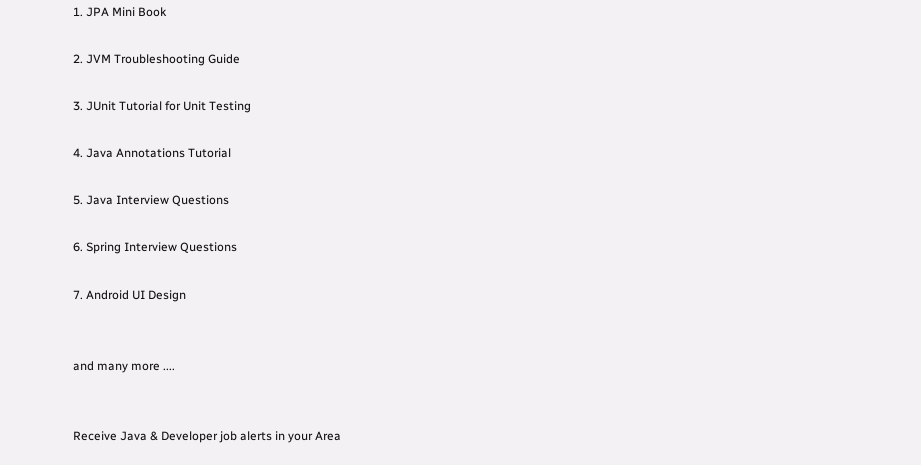1. JPA Mini Book

2. JVM Troubleshooting Guide

3. JUnit Tutorial for Unit Testing

4. Java Annotations Tutorial

5. Java Interview Questions

6. Spring Interview Questions

7. Android UI Design


and many more ....


Receive Java & Developer job alerts in your Area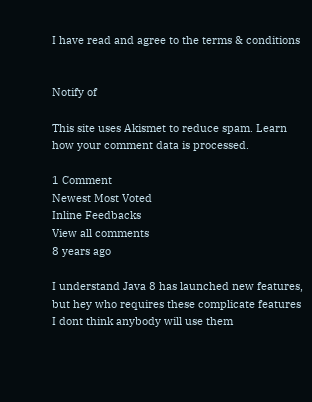I have read and agree to the terms & conditions


Notify of

This site uses Akismet to reduce spam. Learn how your comment data is processed.

1 Comment
Newest Most Voted
Inline Feedbacks
View all comments
8 years ago

I understand Java 8 has launched new features, but hey who requires these complicate features
I dont think anybody will use them